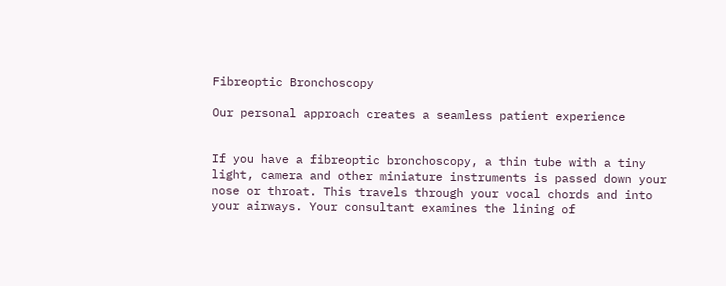Fibreoptic Bronchoscopy

Our personal approach creates a seamless patient experience


If you have a fibreoptic bronchoscopy, a thin tube with a tiny light, camera and other miniature instruments is passed down your nose or throat. This travels through your vocal chords and into your airways. Your consultant examines the lining of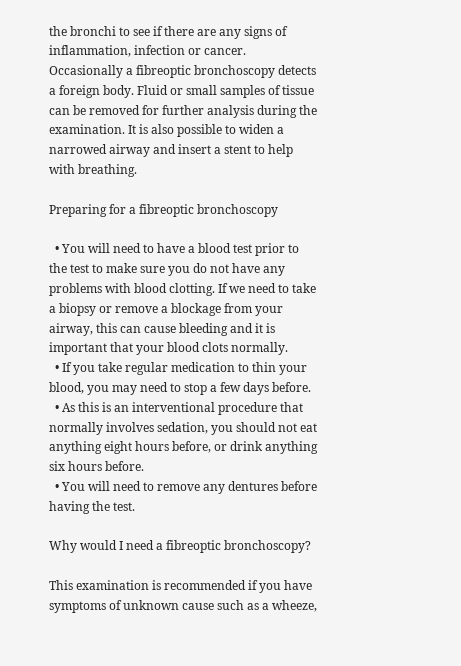the bronchi to see if there are any signs of inflammation, infection or cancer. Occasionally a fibreoptic bronchoscopy detects a foreign body. Fluid or small samples of tissue can be removed for further analysis during the examination. It is also possible to widen a narrowed airway and insert a stent to help with breathing.

Preparing for a fibreoptic bronchoscopy

  • You will need to have a blood test prior to the test to make sure you do not have any problems with blood clotting. If we need to take a biopsy or remove a blockage from your airway, this can cause bleeding and it is important that your blood clots normally.
  • If you take regular medication to thin your blood, you may need to stop a few days before.
  • As this is an interventional procedure that normally involves sedation, you should not eat anything eight hours before, or drink anything six hours before.
  • You will need to remove any dentures before having the test.

Why would I need a fibreoptic bronchoscopy?

This examination is recommended if you have symptoms of unknown cause such as a wheeze,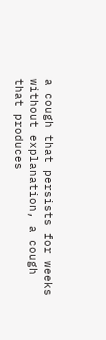a cough that persists for weeks without explanation, a cough that produces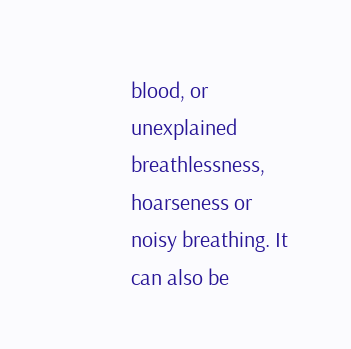blood, or unexplained breathlessness, hoarseness or noisy breathing. It can also be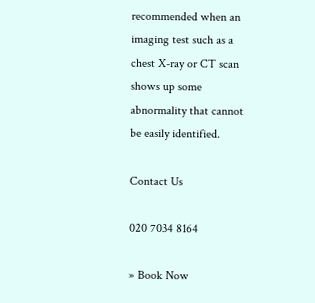recommended when an imaging test such as a chest X-ray or CT scan shows up some abnormality that cannot be easily identified.

Contact Us

020 7034 8164

» Book Now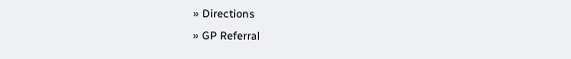» Directions
» GP Referral